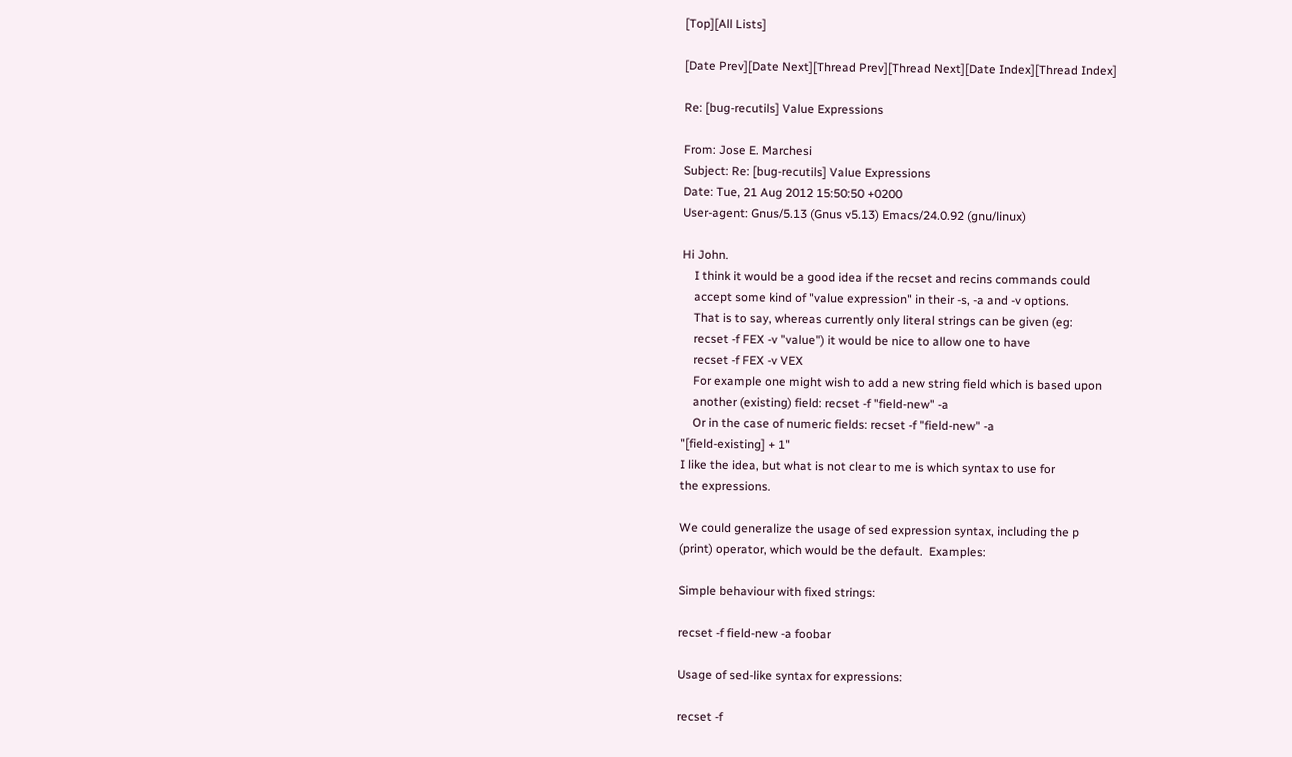[Top][All Lists]

[Date Prev][Date Next][Thread Prev][Thread Next][Date Index][Thread Index]

Re: [bug-recutils] Value Expressions

From: Jose E. Marchesi
Subject: Re: [bug-recutils] Value Expressions
Date: Tue, 21 Aug 2012 15:50:50 +0200
User-agent: Gnus/5.13 (Gnus v5.13) Emacs/24.0.92 (gnu/linux)

Hi John.
    I think it would be a good idea if the recset and recins commands could
    accept some kind of "value expression" in their -s, -a and -v options.
    That is to say, whereas currently only literal strings can be given (eg:
    recset -f FEX -v "value") it would be nice to allow one to have
    recset -f FEX -v VEX
    For example one might wish to add a new string field which is based upon
    another (existing) field: recset -f "field-new" -a
    Or in the case of numeric fields: recset -f "field-new" -a
"[field-existing] + 1"
I like the idea, but what is not clear to me is which syntax to use for
the expressions.

We could generalize the usage of sed expression syntax, including the p
(print) operator, which would be the default.  Examples:

Simple behaviour with fixed strings:

recset -f field-new -a foobar

Usage of sed-like syntax for expressions:

recset -f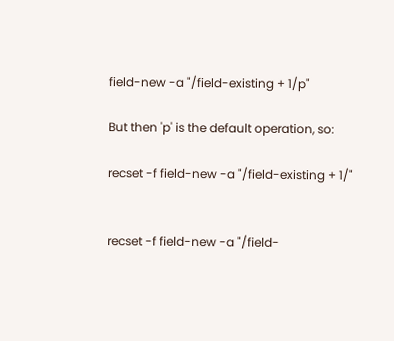field-new -a "/field-existing + 1/p"

But then 'p' is the default operation, so:

recset -f field-new -a "/field-existing + 1/"


recset -f field-new -a "/field-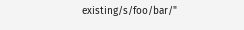existing/s/foo/bar/"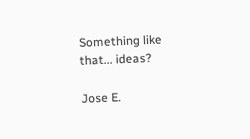Something like that... ideas?

Jose E.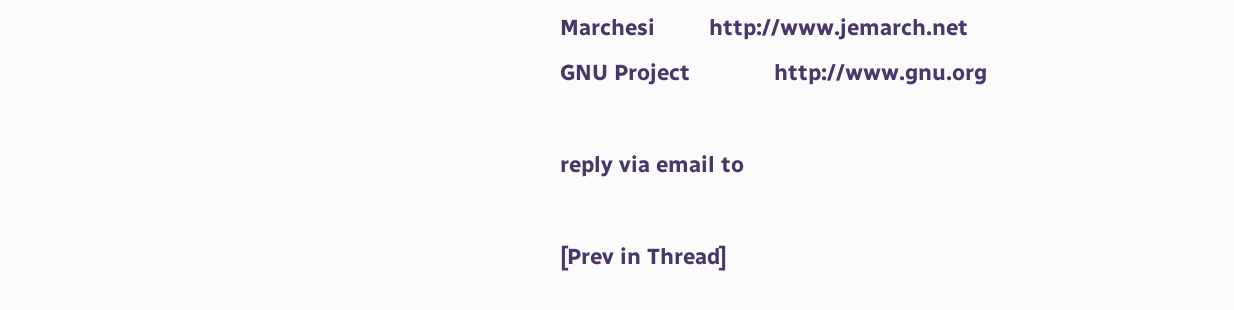Marchesi         http://www.jemarch.net
GNU Project              http://www.gnu.org

reply via email to

[Prev in Thread]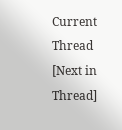Current Thread [Next in Thread]